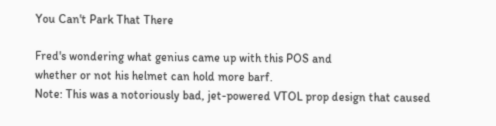You Can't Park That There

Fred's wondering what genius came up with this POS and
whether or not his helmet can hold more barf.
Note: This was a notoriously bad, jet-powered VTOL prop design that caused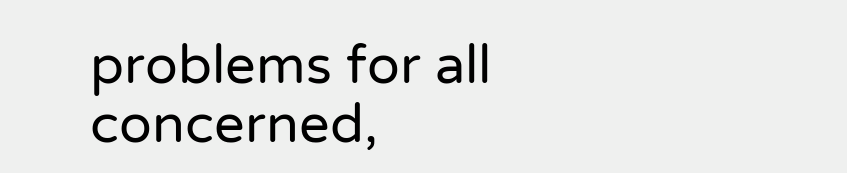problems for all concerned,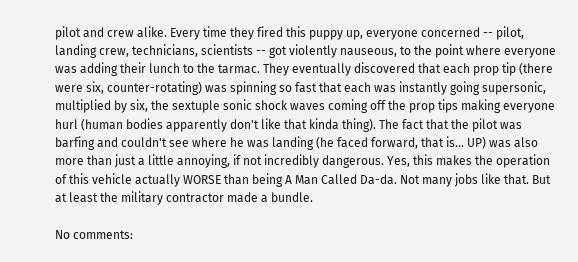pilot and crew alike. Every time they fired this puppy up, everyone concerned -- pilot, landing crew, technicians, scientists -- got violently nauseous, to the point where everyone was adding their lunch to the tarmac. They eventually discovered that each prop tip (there were six, counter-rotating) was spinning so fast that each was instantly going supersonic, multiplied by six, the sextuple sonic shock waves coming off the prop tips making everyone hurl (human bodies apparently don't like that kinda thing). The fact that the pilot was barfing and couldn't see where he was landing (he faced forward, that is... UP) was also more than just a little annoying, if not incredibly dangerous. Yes, this makes the operation of this vehicle actually WORSE than being A Man Called Da-da. Not many jobs like that. But at least the military contractor made a bundle.

No comments: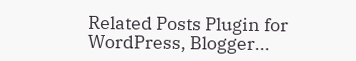Related Posts Plugin for WordPress, Blogger...